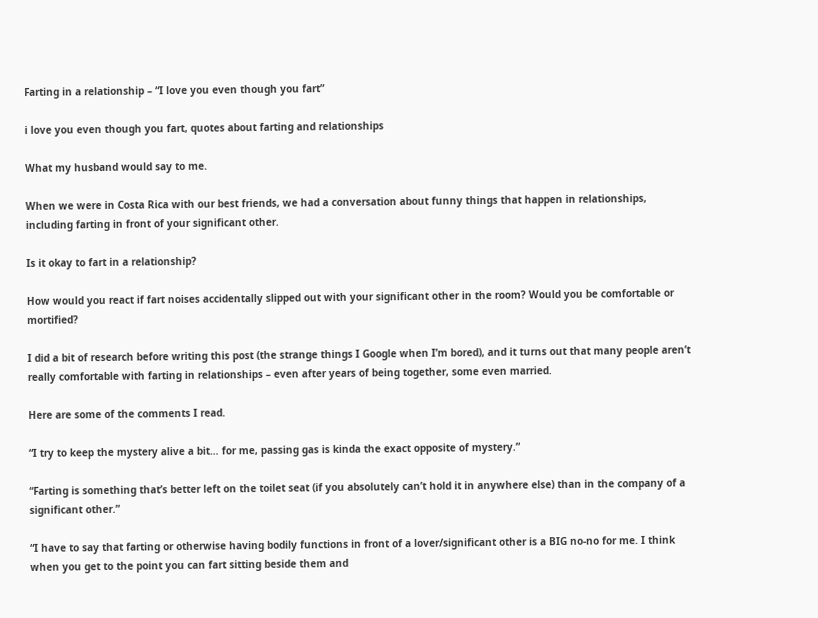Farting in a relationship – “I love you even though you fart”

i love you even though you fart, quotes about farting and relationships

What my husband would say to me.

When we were in Costa Rica with our best friends, we had a conversation about funny things that happen in relationships, including farting in front of your significant other.

Is it okay to fart in a relationship?

How would you react if fart noises accidentally slipped out with your significant other in the room? Would you be comfortable or mortified?

I did a bit of research before writing this post (the strange things I Google when I’m bored), and it turns out that many people aren’t really comfortable with farting in relationships – even after years of being together, some even married.

Here are some of the comments I read.

“I try to keep the mystery alive a bit… for me, passing gas is kinda the exact opposite of mystery.”

“Farting is something that’s better left on the toilet seat (if you absolutely can’t hold it in anywhere else) than in the company of a significant other.”

“I have to say that farting or otherwise having bodily functions in front of a lover/significant other is a BIG no-no for me. I think when you get to the point you can fart sitting beside them and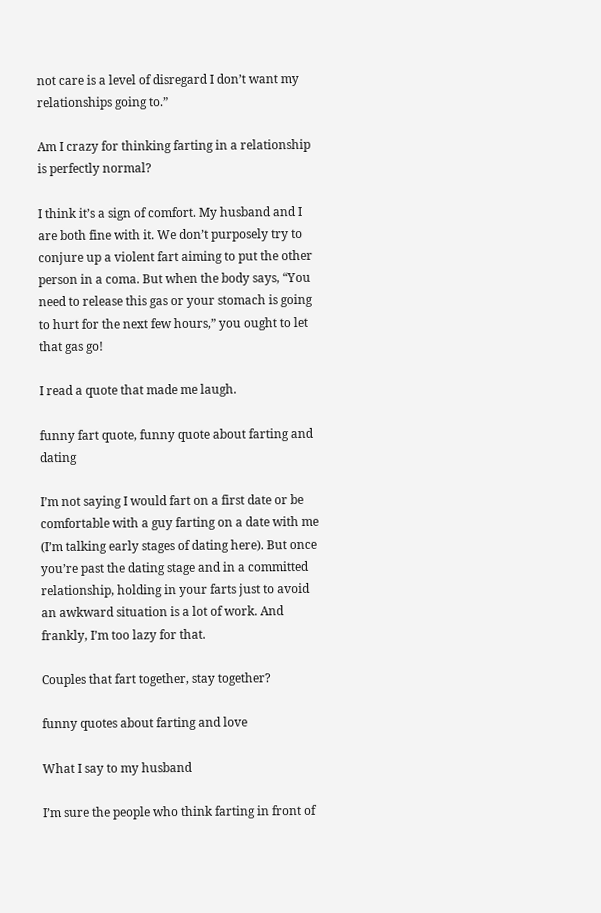not care is a level of disregard I don’t want my relationships going to.”

Am I crazy for thinking farting in a relationship is perfectly normal?

I think it’s a sign of comfort. My husband and I are both fine with it. We don’t purposely try to conjure up a violent fart aiming to put the other person in a coma. But when the body says, “You need to release this gas or your stomach is going to hurt for the next few hours,” you ought to let that gas go!

I read a quote that made me laugh.

funny fart quote, funny quote about farting and dating

I’m not saying I would fart on a first date or be comfortable with a guy farting on a date with me (I’m talking early stages of dating here). But once you’re past the dating stage and in a committed relationship, holding in your farts just to avoid an awkward situation is a lot of work. And frankly, I’m too lazy for that.

Couples that fart together, stay together?

funny quotes about farting and love

What I say to my husband

I’m sure the people who think farting in front of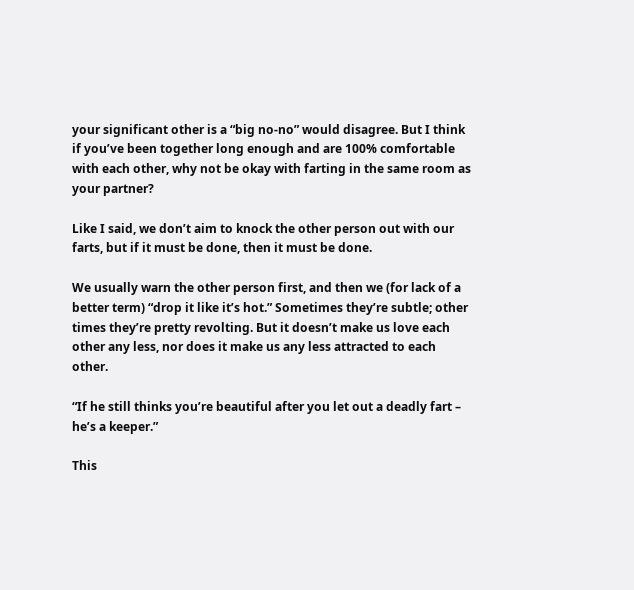your significant other is a “big no-no” would disagree. But I think if you’ve been together long enough and are 100% comfortable with each other, why not be okay with farting in the same room as your partner?

Like I said, we don’t aim to knock the other person out with our farts, but if it must be done, then it must be done.

We usually warn the other person first, and then we (for lack of a better term) “drop it like it’s hot.” Sometimes they’re subtle; other times they’re pretty revolting. But it doesn’t make us love each other any less, nor does it make us any less attracted to each other.

“If he still thinks you’re beautiful after you let out a deadly fart – he’s a keeper.”

This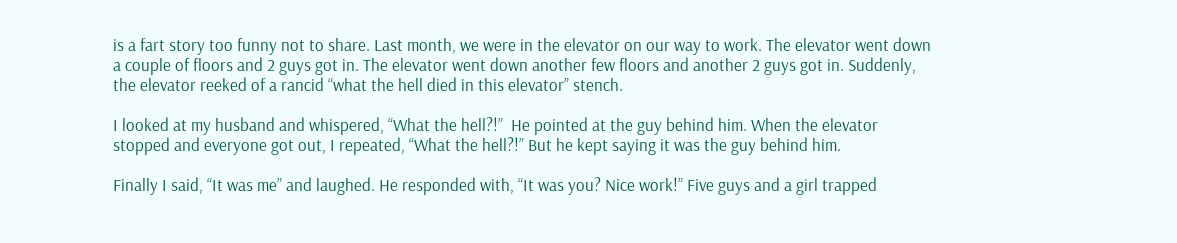is a fart story too funny not to share. Last month, we were in the elevator on our way to work. The elevator went down a couple of floors and 2 guys got in. The elevator went down another few floors and another 2 guys got in. Suddenly, the elevator reeked of a rancid “what the hell died in this elevator” stench.

I looked at my husband and whispered, “What the hell?!”  He pointed at the guy behind him. When the elevator stopped and everyone got out, I repeated, “What the hell?!” But he kept saying it was the guy behind him.

Finally I said, “It was me” and laughed. He responded with, “It was you? Nice work!” Five guys and a girl trapped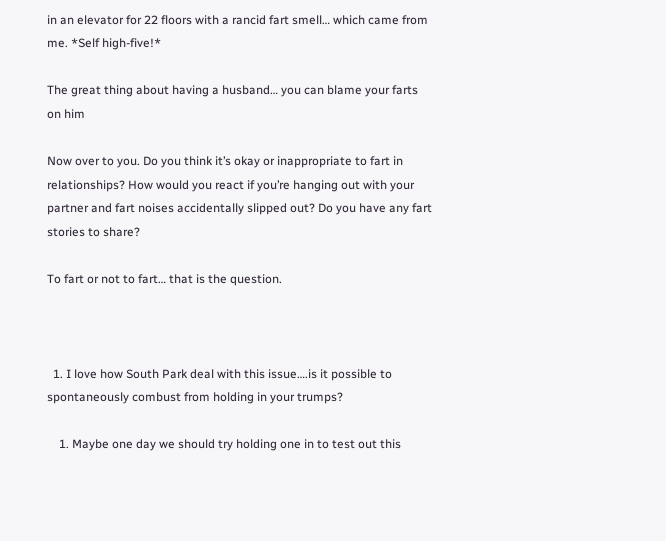in an elevator for 22 floors with a rancid fart smell… which came from me. *Self high-five!*

The great thing about having a husband… you can blame your farts on him

Now over to you. Do you think it’s okay or inappropriate to fart in relationships? How would you react if you’re hanging out with your partner and fart noises accidentally slipped out? Do you have any fart stories to share?

To fart or not to fart… that is the question.



  1. I love how South Park deal with this issue….is it possible to spontaneously combust from holding in your trumps?

    1. Maybe one day we should try holding one in to test out this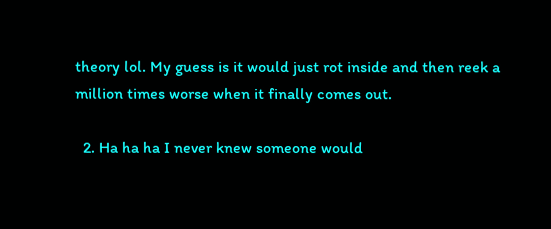theory lol. My guess is it would just rot inside and then reek a million times worse when it finally comes out.

  2. Ha ha ha I never knew someone would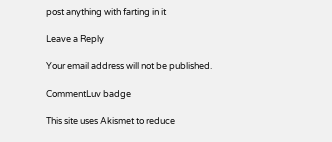post anything with farting in it

Leave a Reply

Your email address will not be published.

CommentLuv badge

This site uses Akismet to reduce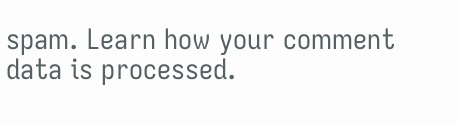spam. Learn how your comment data is processed.